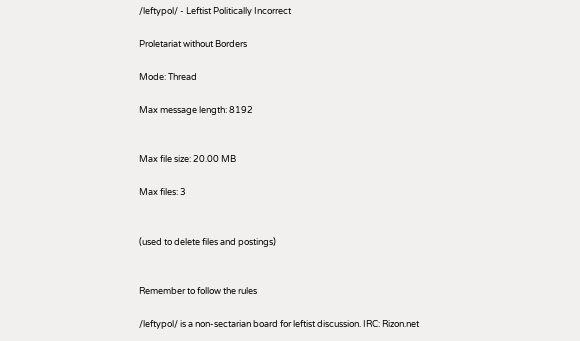/leftypol/ - Leftist Politically Incorrect

Proletariat without Borders

Mode: Thread

Max message length: 8192


Max file size: 20.00 MB

Max files: 3


(used to delete files and postings)


Remember to follow the rules

/leftypol/ is a non-sectarian board for leftist discussion. IRC: Rizon.net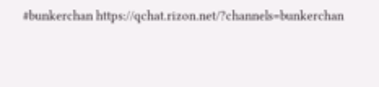#bunkerchan https://qchat.rizon.net/?channels=bunkerchan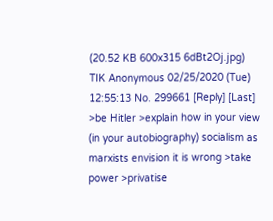(20.52 KB 600x315 6dBt2Oj.jpg)
TIK Anonymous 02/25/2020 (Tue) 12:55:13 No. 299661 [Reply] [Last]
>be Hitler >explain how in your view (in your autobiography) socialism as marxists envision it is wrong >take power >privatise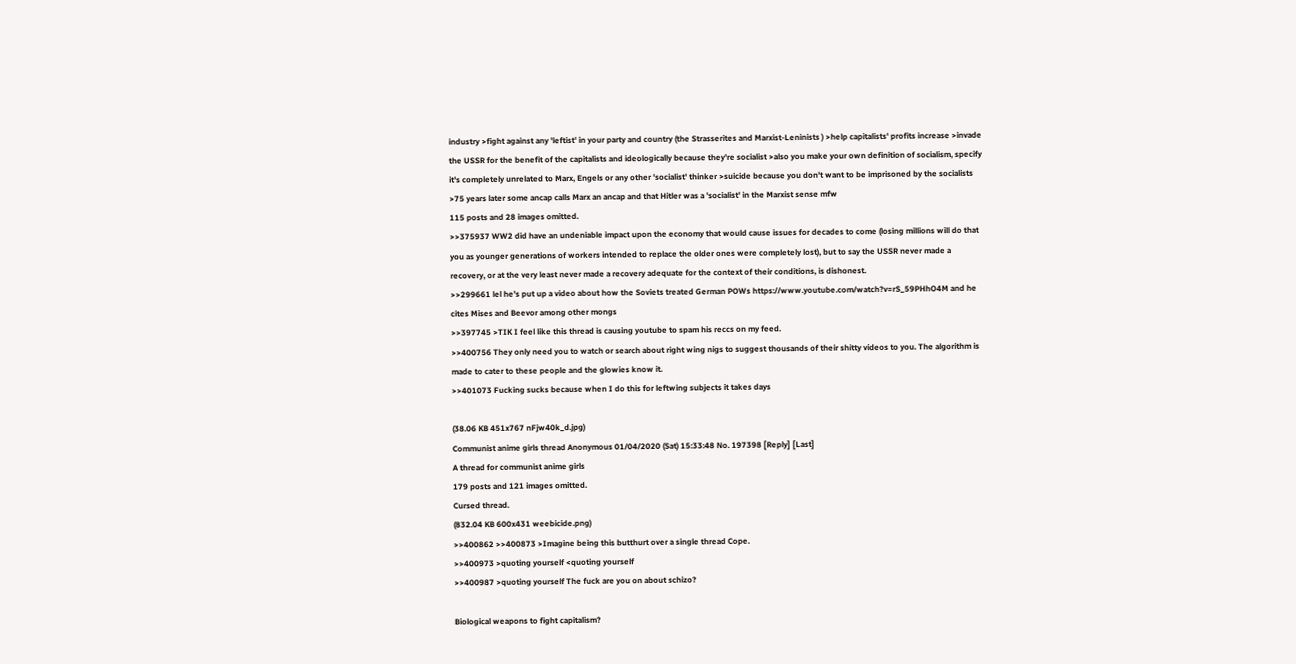industry >fight against any 'leftist' in your party and country (the Strasserites and Marxist-Leninists ) >help capitalists' profits increase >invade the USSR for the benefit of the capitalists and ideologically because they're socialist >also you make your own definition of socialism, specify it's completely unrelated to Marx, Engels or any other 'socialist' thinker >suicide because you don't want to be imprisoned by the socialists >75 years later some ancap calls Marx an ancap and that Hitler was a 'socialist' in the Marxist sense mfw
115 posts and 28 images omitted.
>>375937 WW2 did have an undeniable impact upon the economy that would cause issues for decades to come (losing millions will do that you as younger generations of workers intended to replace the older ones were completely lost), but to say the USSR never made a recovery, or at the very least never made a recovery adequate for the context of their conditions, is dishonest.
>>299661 lel he's put up a video about how the Soviets treated German POWs https://www.youtube.com/watch?v=rS_59PHhO4M and he cites Mises and Beevor among other mongs
>>397745 >TIK I feel like this thread is causing youtube to spam his reccs on my feed.
>>400756 They only need you to watch or search about right wing nigs to suggest thousands of their shitty videos to you. The algorithm is made to cater to these people and the glowies know it.
>>401073 Fucking sucks because when I do this for leftwing subjects it takes days

(38.06 KB 451x767 nFjw40k_d.jpg)
Communist anime girls thread Anonymous 01/04/2020 (Sat) 15:33:48 No. 197398 [Reply] [Last]
A thread for communist anime girls
179 posts and 121 images omitted.
Cursed thread.
(832.04 KB 600x431 weebicide.png)
>>400862 >>400873 >Imagine being this butthurt over a single thread Cope.
>>400973 >quoting yourself <quoting yourself
>>400987 >quoting yourself The fuck are you on about schizo?

Biological weapons to fight capitalism?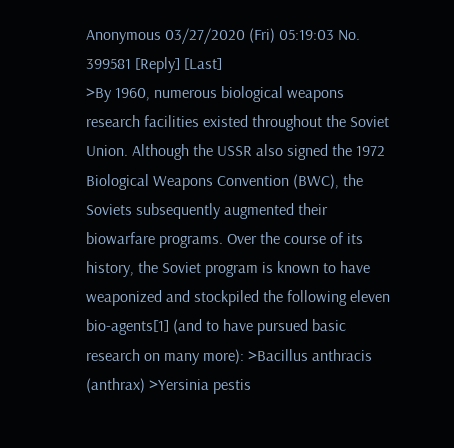Anonymous 03/27/2020 (Fri) 05:19:03 No. 399581 [Reply] [Last]
>By 1960, numerous biological weapons research facilities existed throughout the Soviet Union. Although the USSR also signed the 1972 Biological Weapons Convention (BWC), the Soviets subsequently augmented their biowarfare programs. Over the course of its history, the Soviet program is known to have weaponized and stockpiled the following eleven bio-agents[1] (and to have pursued basic research on many more): >Bacillus anthracis (anthrax) >Yersinia pestis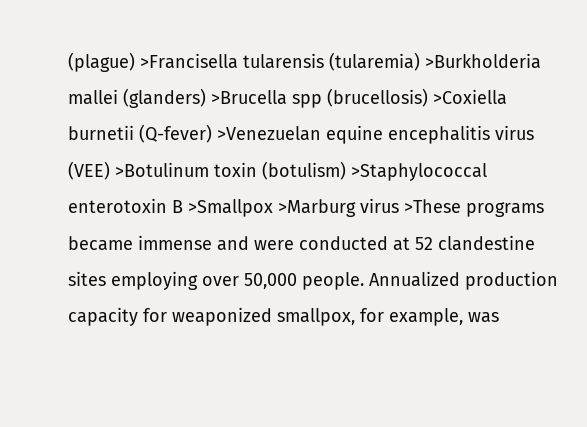(plague) >Francisella tularensis (tularemia) >Burkholderia mallei (glanders) >Brucella spp (brucellosis) >Coxiella burnetii (Q-fever) >Venezuelan equine encephalitis virus (VEE) >Botulinum toxin (botulism) >Staphylococcal enterotoxin B >Smallpox >Marburg virus >These programs became immense and were conducted at 52 clandestine sites employing over 50,000 people. Annualized production capacity for weaponized smallpox, for example, was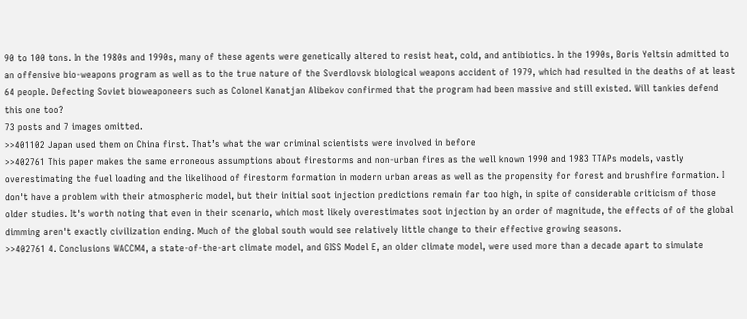90 to 100 tons. In the 1980s and 1990s, many of these agents were genetically altered to resist heat, cold, and antibiotics. In the 1990s, Boris Yeltsin admitted to an offensive bio-weapons program as well as to the true nature of the Sverdlovsk biological weapons accident of 1979, which had resulted in the deaths of at least 64 people. Defecting Soviet bioweaponeers such as Colonel Kanatjan Alibekov confirmed that the program had been massive and still existed. Will tankies defend this one too?
73 posts and 7 images omitted.
>>401102 Japan used them on China first. That’s what the war criminal scientists were involved in before
>>402761 This paper makes the same erroneous assumptions about firestorms and non-urban fires as the well known 1990 and 1983 TTAPs models, vastly overestimating the fuel loading and the likelihood of firestorm formation in modern urban areas as well as the propensity for forest and brushfire formation. I don't have a problem with their atmospheric model, but their initial soot injection predictions remain far too high, in spite of considerable criticism of those older studies. It's worth noting that even in their scenario, which most likely overestimates soot injection by an order of magnitude, the effects of of the global dimming aren't exactly civilization ending. Much of the global south would see relatively little change to their effective growing seasons.
>>402761 4. Conclusions WACCM4, a state‐of‐the‐art climate model, and GISS Model E, an older climate model, were used more than a decade apart to simulate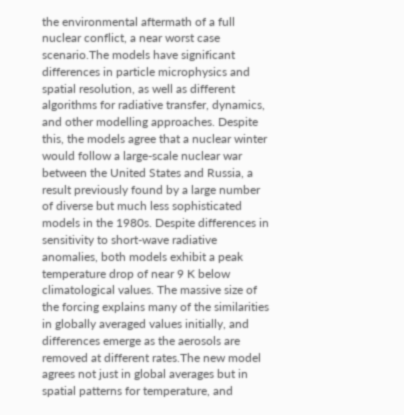the environmental aftermath of a full nuclear conflict, a near worst case scenario.The models have significant differences in particle microphysics and spatial resolution, as well as different algorithms for radiative transfer, dynamics, and other modelling approaches. Despite this, the models agree that a nuclear winter would follow a large‐scale nuclear war between the United States and Russia, a result previously found by a large number of diverse but much less sophisticated models in the 1980s. Despite differences in sensitivity to short-wave radiative anomalies, both models exhibit a peak temperature drop of near 9 K below climatological values. The massive size of the forcing explains many of the similarities in globally averaged values initially, and differences emerge as the aerosols are removed at different rates.The new model agrees not just in global averages but in spatial patterns for temperature, and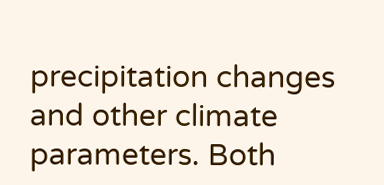precipitation changes and other climate parameters. Both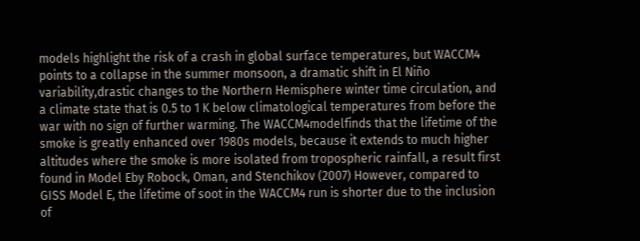models highlight the risk of a crash in global surface temperatures, but WACCM4 points to a collapse in the summer monsoon, a dramatic shift in El Niño variability,drastic changes to the Northern Hemisphere winter time circulation, and a climate state that is 0.5 to 1 K below climatological temperatures from before the war with no sign of further warming. The WACCM4modelfinds that the lifetime of the smoke is greatly enhanced over 1980s models, because it extends to much higher altitudes where the smoke is more isolated from tropospheric rainfall, a result first found in Model Eby Robock, Oman, and Stenchikov (2007) However, compared to GISS Model E, the lifetime of soot in the WACCM4 run is shorter due to the inclusion of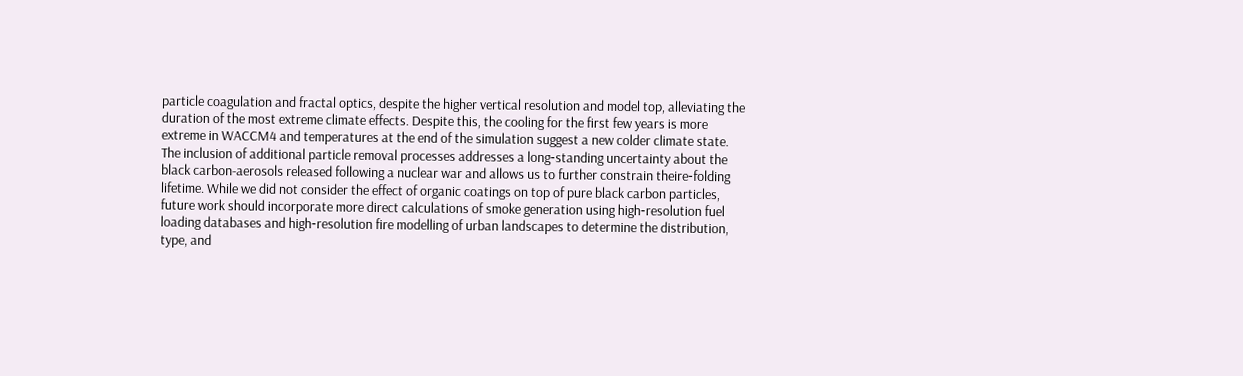particle coagulation and fractal optics, despite the higher vertical resolution and model top, alleviating the duration of the most extreme climate effects. Despite this, the cooling for the first few years is more extreme in WACCM4 and temperatures at the end of the simulation suggest a new colder climate state. The inclusion of additional particle removal processes addresses a long‐standing uncertainty about the black carbon-aerosols released following a nuclear war and allows us to further constrain theire‐folding lifetime. While we did not consider the effect of organic coatings on top of pure black carbon particles, future work should incorporate more direct calculations of smoke generation using high‐resolution fuel loading databases and high‐resolution fire modelling of urban landscapes to determine the distribution, type, and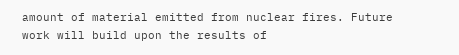amount of material emitted from nuclear fires. Future work will build upon the results of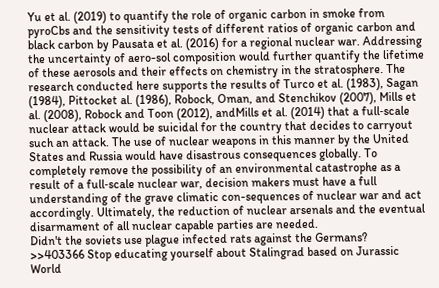Yu et al. (2019) to quantify the role of organic carbon in smoke from pyroCbs and the sensitivity tests of different ratios of organic carbon and black carbon by Pausata et al. (2016) for a regional nuclear war. Addressing the uncertainty of aero-sol composition would further quantify the lifetime of these aerosols and their effects on chemistry in the stratosphere. The research conducted here supports the results of Turco et al. (1983), Sagan (1984), Pittocket al. (1986), Robock, Oman, and Stenchikov (2007), Mills et al. (2008), Robock and Toon (2012), andMills et al. (2014) that a full‐scale nuclear attack would be suicidal for the country that decides to carryout such an attack. The use of nuclear weapons in this manner by the United States and Russia would have disastrous consequences globally. To completely remove the possibility of an environmental catastrophe as a result of a full‐scale nuclear war, decision makers must have a full understanding of the grave climatic con-sequences of nuclear war and act accordingly. Ultimately, the reduction of nuclear arsenals and the eventual disarmament of all nuclear capable parties are needed.
Didn't the soviets use plague infected rats against the Germans?
>>403366 Stop educating yourself about Stalingrad based on Jurassic World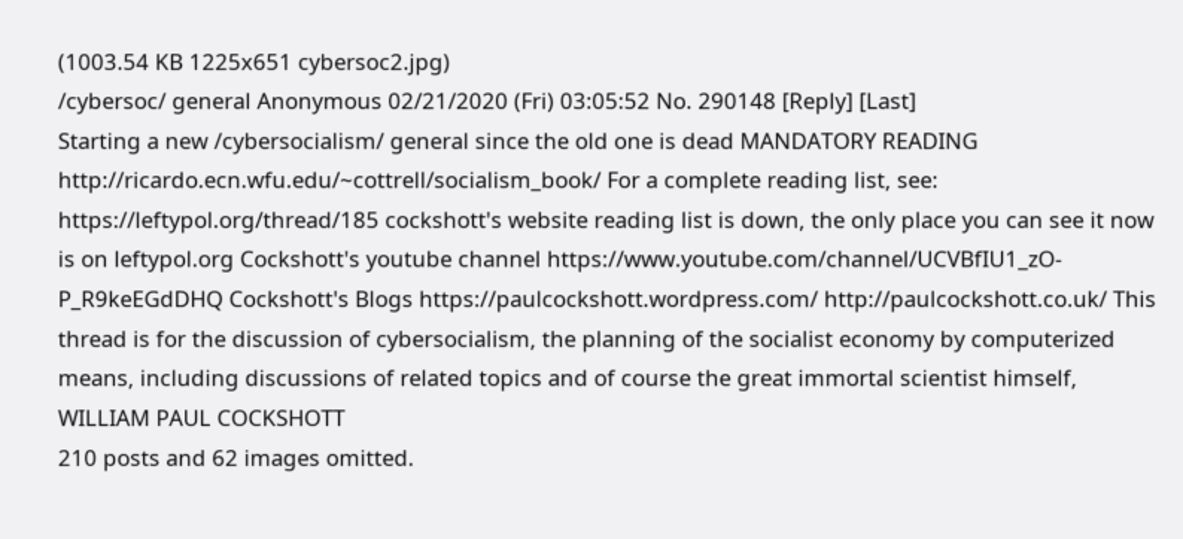(1003.54 KB 1225x651 cybersoc2.jpg)
/cybersoc/ general Anonymous 02/21/2020 (Fri) 03:05:52 No. 290148 [Reply] [Last]
Starting a new /cybersocialism/ general since the old one is dead MANDATORY READING http://ricardo.ecn.wfu.edu/~cottrell/socialism_book/ For a complete reading list, see: https://leftypol.org/thread/185 cockshott's website reading list is down, the only place you can see it now is on leftypol.org Cockshott's youtube channel https://www.youtube.com/channel/UCVBfIU1_zO-P_R9keEGdDHQ Cockshott's Blogs https://paulcockshott.wordpress.com/ http://paulcockshott.co.uk/ This thread is for the discussion of cybersocialism, the planning of the socialist economy by computerized means, including discussions of related topics and of course the great immortal scientist himself, WILLIAM PAUL COCKSHOTT
210 posts and 62 images omitted.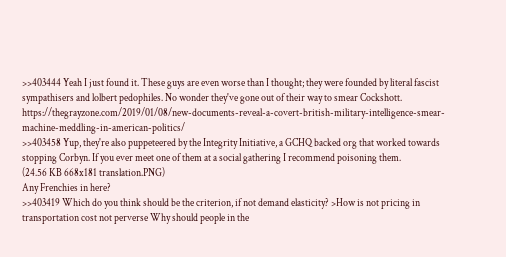>>403444 Yeah I just found it. These guys are even worse than I thought; they were founded by literal fascist sympathisers and lolbert pedophiles. No wonder they've gone out of their way to smear Cockshott. https://thegrayzone.com/2019/01/08/new-documents-reveal-a-covert-british-military-intelligence-smear-machine-meddling-in-american-politics/
>>403458 Yup, they're also puppeteered by the Integrity Initiative, a GCHQ backed org that worked towards stopping Corbyn. If you ever meet one of them at a social gathering I recommend poisoning them.
(24.56 KB 668x181 translation.PNG)
Any Frenchies in here?
>>403419 Which do you think should be the criterion, if not demand elasticity? >How is not pricing in transportation cost not perverse Why should people in the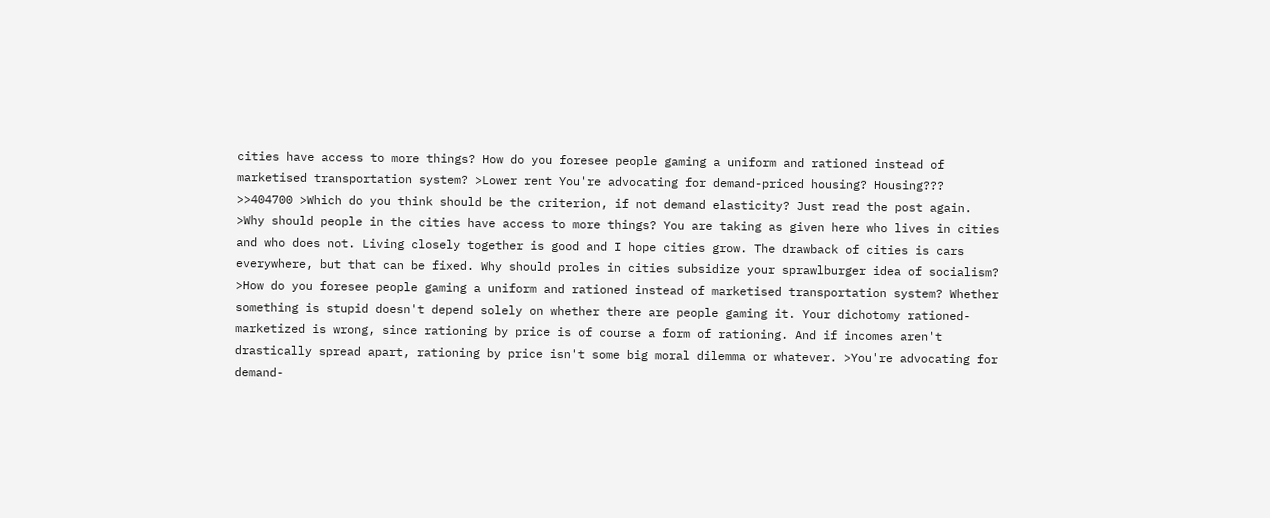cities have access to more things? How do you foresee people gaming a uniform and rationed instead of marketised transportation system? >Lower rent You're advocating for demand-priced housing? Housing???
>>404700 >Which do you think should be the criterion, if not demand elasticity? Just read the post again. >Why should people in the cities have access to more things? You are taking as given here who lives in cities and who does not. Living closely together is good and I hope cities grow. The drawback of cities is cars everywhere, but that can be fixed. Why should proles in cities subsidize your sprawlburger idea of socialism? >How do you foresee people gaming a uniform and rationed instead of marketised transportation system? Whether something is stupid doesn't depend solely on whether there are people gaming it. Your dichotomy rationed-marketized is wrong, since rationing by price is of course a form of rationing. And if incomes aren't drastically spread apart, rationing by price isn't some big moral dilemma or whatever. >You're advocating for demand-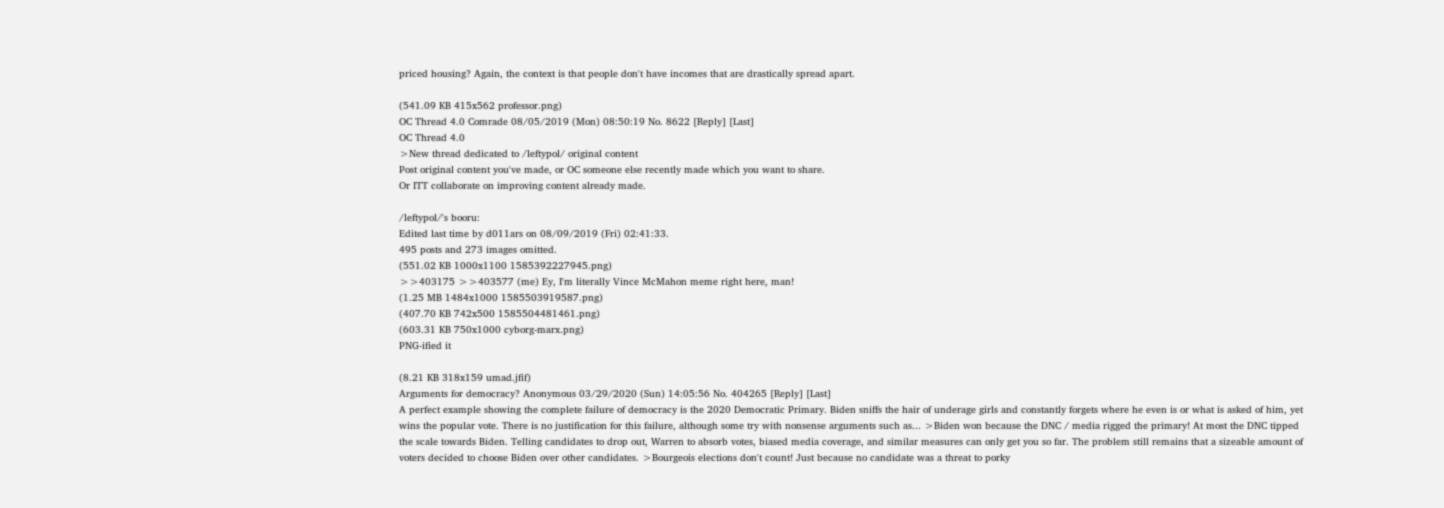priced housing? Again, the context is that people don't have incomes that are drastically spread apart.

(541.09 KB 415x562 professor.png)
OC Thread 4.0 Comrade 08/05/2019 (Mon) 08:50:19 No. 8622 [Reply] [Last]
OC Thread 4.0
>New thread dedicated to /leftypol/ original content
Post original content you've made, or OC someone else recently made which you want to share.
Or ITT collaborate on improving content already made.

/leftypol/'s booru:
Edited last time by d011ars on 08/09/2019 (Fri) 02:41:33.
495 posts and 273 images omitted.
(551.02 KB 1000x1100 1585392227945.png)
>>403175 >>403577 (me) Ey, I'm literally Vince McMahon meme right here, man!
(1.25 MB 1484x1000 1585503919587.png)
(407.70 KB 742x500 1585504481461.png)
(603.31 KB 750x1000 cyborg-marx.png)
PNG-ified it

(8.21 KB 318x159 umad.jfif)
Arguments for democracy? Anonymous 03/29/2020 (Sun) 14:05:56 No. 404265 [Reply] [Last]
A perfect example showing the complete failure of democracy is the 2020 Democratic Primary. Biden sniffs the hair of underage girls and constantly forgets where he even is or what is asked of him, yet wins the popular vote. There is no justification for this failure, although some try with nonsense arguments such as... >Biden won because the DNC / media rigged the primary! At most the DNC tipped the scale towards Biden. Telling candidates to drop out, Warren to absorb votes, biased media coverage, and similar measures can only get you so far. The problem still remains that a sizeable amount of voters decided to choose Biden over other candidates. >Bourgeois elections don't count! Just because no candidate was a threat to porky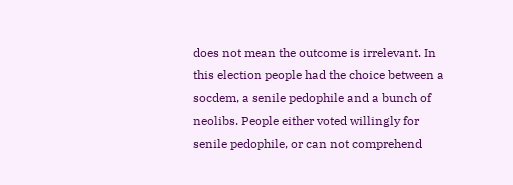does not mean the outcome is irrelevant. In this election people had the choice between a socdem, a senile pedophile and a bunch of neolibs. People either voted willingly for senile pedophile, or can not comprehend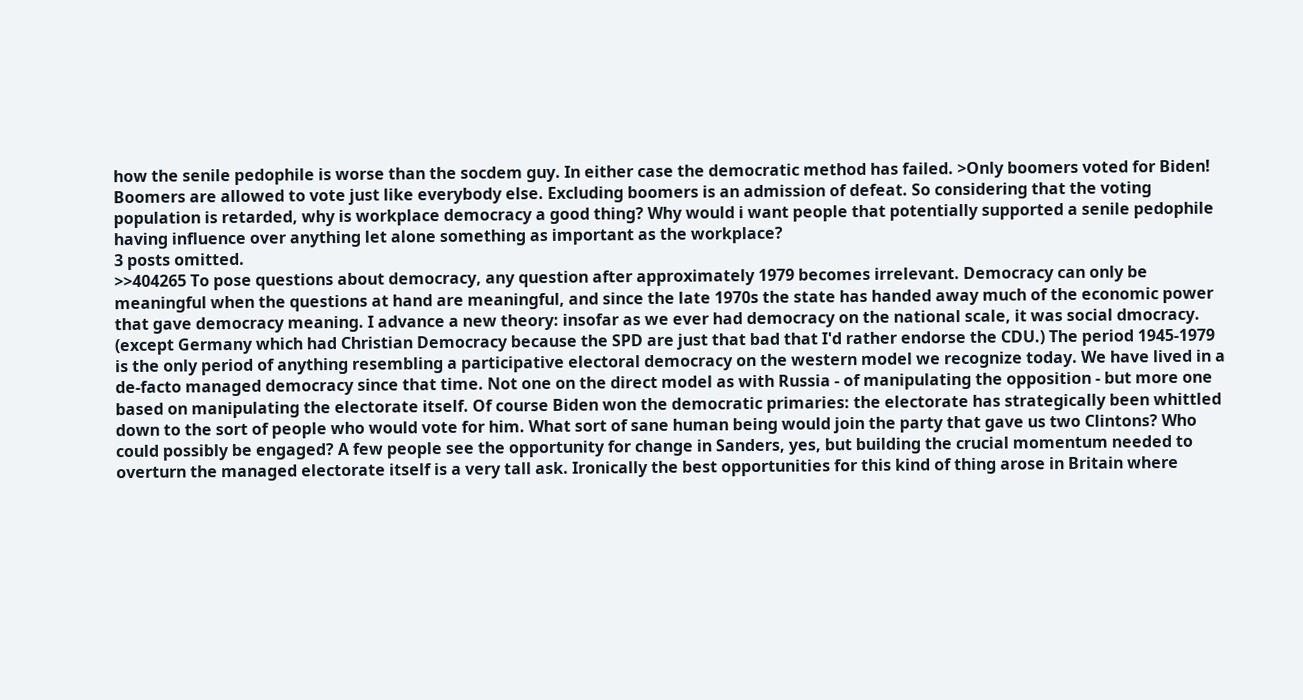how the senile pedophile is worse than the socdem guy. In either case the democratic method has failed. >Only boomers voted for Biden! Boomers are allowed to vote just like everybody else. Excluding boomers is an admission of defeat. So considering that the voting population is retarded, why is workplace democracy a good thing? Why would i want people that potentially supported a senile pedophile having influence over anything let alone something as important as the workplace?
3 posts omitted.
>>404265 To pose questions about democracy, any question after approximately 1979 becomes irrelevant. Democracy can only be meaningful when the questions at hand are meaningful, and since the late 1970s the state has handed away much of the economic power that gave democracy meaning. I advance a new theory: insofar as we ever had democracy on the national scale, it was social dmocracy. (except Germany which had Christian Democracy because the SPD are just that bad that I'd rather endorse the CDU.) The period 1945-1979 is the only period of anything resembling a participative electoral democracy on the western model we recognize today. We have lived in a de-facto managed democracy since that time. Not one on the direct model as with Russia - of manipulating the opposition - but more one based on manipulating the electorate itself. Of course Biden won the democratic primaries: the electorate has strategically been whittled down to the sort of people who would vote for him. What sort of sane human being would join the party that gave us two Clintons? Who could possibly be engaged? A few people see the opportunity for change in Sanders, yes, but building the crucial momentum needed to overturn the managed electorate itself is a very tall ask. Ironically the best opportunities for this kind of thing arose in Britain where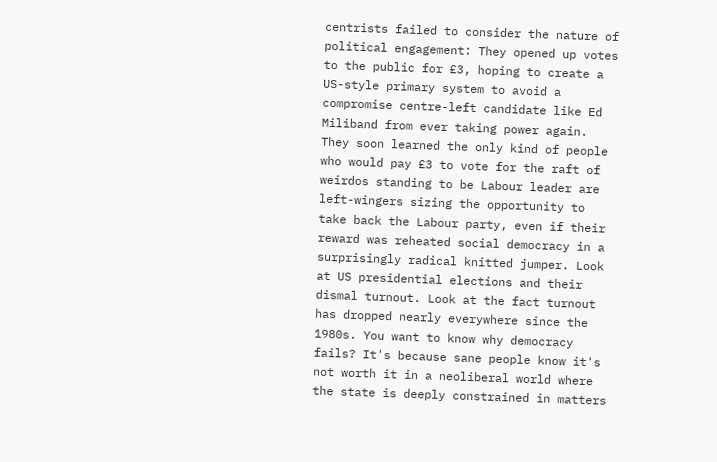centrists failed to consider the nature of political engagement: They opened up votes to the public for £3, hoping to create a US-style primary system to avoid a compromise centre-left candidate like Ed Miliband from ever taking power again. They soon learned the only kind of people who would pay £3 to vote for the raft of weirdos standing to be Labour leader are left-wingers sizing the opportunity to take back the Labour party, even if their reward was reheated social democracy in a surprisingly radical knitted jumper. Look at US presidential elections and their dismal turnout. Look at the fact turnout has dropped nearly everywhere since the 1980s. You want to know why democracy fails? It's because sane people know it's not worth it in a neoliberal world where the state is deeply constrained in matters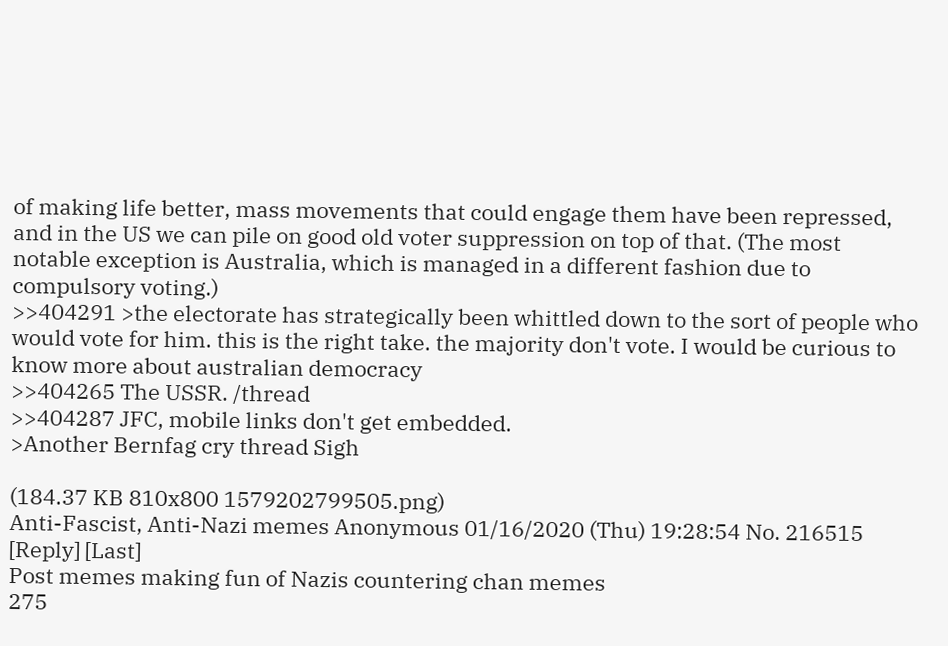of making life better, mass movements that could engage them have been repressed, and in the US we can pile on good old voter suppression on top of that. (The most notable exception is Australia, which is managed in a different fashion due to compulsory voting.)
>>404291 >the electorate has strategically been whittled down to the sort of people who would vote for him. this is the right take. the majority don't vote. I would be curious to know more about australian democracy
>>404265 The USSR. /thread
>>404287 JFC, mobile links don't get embedded.
>Another Bernfag cry thread Sigh

(184.37 KB 810x800 1579202799505.png)
Anti-Fascist, Anti-Nazi memes Anonymous 01/16/2020 (Thu) 19:28:54 No. 216515 [Reply] [Last]
Post memes making fun of Nazis countering chan memes
275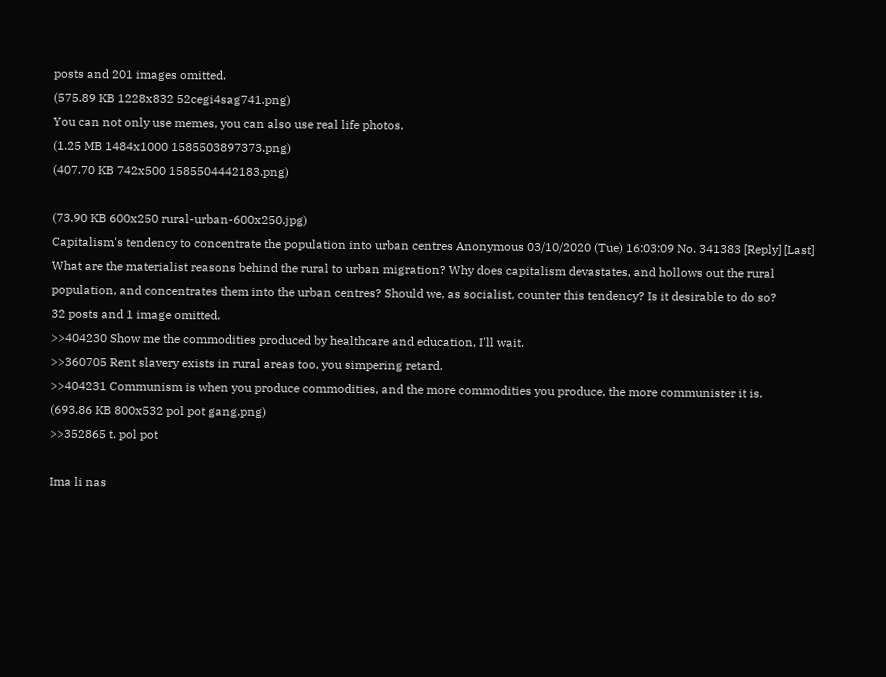posts and 201 images omitted.
(575.89 KB 1228x832 52cegi4sag741.png)
You can not only use memes, you can also use real life photos.
(1.25 MB 1484x1000 1585503897373.png)
(407.70 KB 742x500 1585504442183.png)

(73.90 KB 600x250 rural-urban-600x250.jpg)
Capitalism's tendency to concentrate the population into urban centres Anonymous 03/10/2020 (Tue) 16:03:09 No. 341383 [Reply] [Last]
What are the materialist reasons behind the rural to urban migration? Why does capitalism devastates, and hollows out the rural population, and concentrates them into the urban centres? Should we, as socialist, counter this tendency? Is it desirable to do so?
32 posts and 1 image omitted.
>>404230 Show me the commodities produced by healthcare and education, I'll wait.
>>360705 Rent slavery exists in rural areas too, you simpering retard.
>>404231 Communism is when you produce commodities, and the more commodities you produce, the more communister it is.
(693.86 KB 800x532 pol pot gang.png)
>>352865 t. pol pot

Ima li nas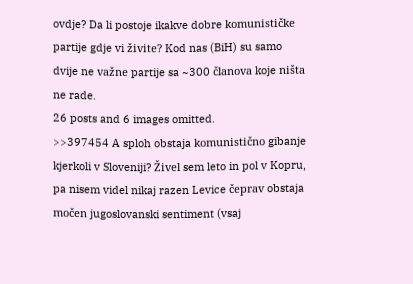ovdje? Da li postoje ikakve dobre komunističke partije gdje vi živite? Kod nas (BiH) su samo dvije ne važne partije sa ~300 članova koje ništa ne rade.
26 posts and 6 images omitted.
>>397454 A sploh obstaja komunistično gibanje kjerkoli v Sloveniji? Živel sem leto in pol v Kopru, pa nisem videl nikaj razen Levice čeprav obstaja močen jugoslovanski sentiment (vsaj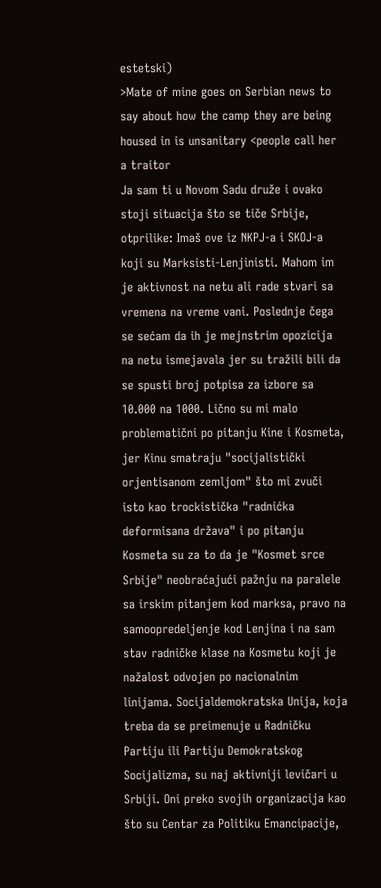estetski)
>Mate of mine goes on Serbian news to say about how the camp they are being housed in is unsanitary <people call her a traitor
Ja sam ti u Novom Sadu druže i ovako stoji situacija što se tiče Srbije, otprilike: Imaš ove iz NKPJ-a i SKOJ-a koji su Marksisti-Lenjinisti. Mahom im je aktivnost na netu ali rade stvari sa vremena na vreme vani. Poslednje čega se sećam da ih je mejnstrim opozicija na netu ismejavala jer su tražili bili da se spusti broj potpisa za izbore sa 10.000 na 1000. Lično su mi malo problematični po pitanju Kine i Kosmeta, jer Kinu smatraju "socijalistički orjentisanom zemljom" što mi zvuči isto kao trockistička "radnićka deformisana država" i po pitanju Kosmeta su za to da je "Kosmet srce Srbije" neobraćajući pažnju na paralele sa irskim pitanjem kod marksa, pravo na samoopredeljenje kod Lenjina i na sam stav radničke klase na Kosmetu koji je nažalost odvojen po nacionalnim linijama. Socijaldemokratska Unija, koja treba da se preimenuje u Radničku Partiju ili Partiju Demokratskog Socijalizma, su naj aktivniji levičari u Srbiji. Oni preko svojih organizacija kao što su Centar za Politiku Emancipacije,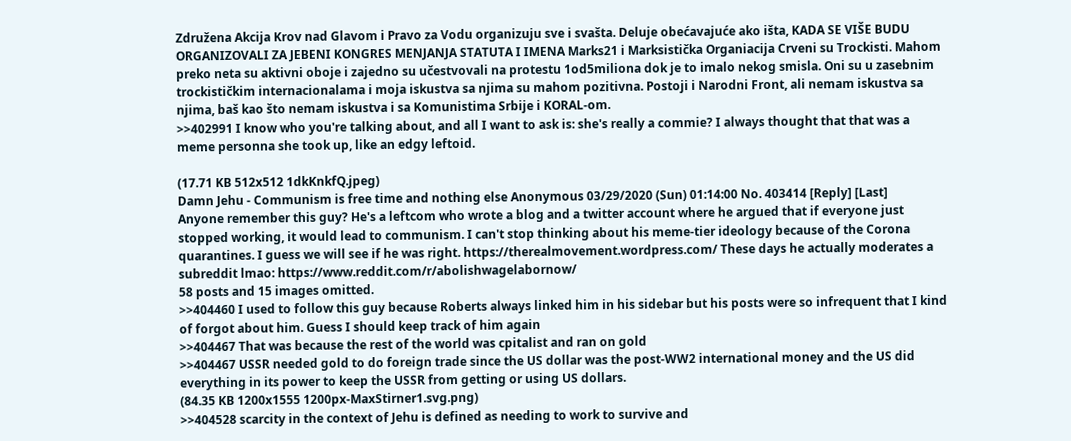Združena Akcija Krov nad Glavom i Pravo za Vodu organizuju sve i svašta. Deluje obećavajuće ako išta, KADA SE VIŠE BUDU ORGANIZOVALI ZA JEBENI KONGRES MENJANJA STATUTA I IMENA Marks21 i Marksistička Organiacija Crveni su Trockisti. Mahom preko neta su aktivni oboje i zajedno su učestvovali na protestu 1od5miliona dok je to imalo nekog smisla. Oni su u zasebnim trockističkim internacionalama i moja iskustva sa njima su mahom pozitivna. Postoji i Narodni Front, ali nemam iskustva sa njima, baš kao što nemam iskustva i sa Komunistima Srbije i KORAL-om.
>>402991 I know who you're talking about, and all I want to ask is: she's really a commie? I always thought that that was a meme personna she took up, like an edgy leftoid.

(17.71 KB 512x512 1dkKnkfQ.jpeg)
Damn Jehu - Communism is free time and nothing else Anonymous 03/29/2020 (Sun) 01:14:00 No. 403414 [Reply] [Last]
Anyone remember this guy? He's a leftcom who wrote a blog and a twitter account where he argued that if everyone just stopped working, it would lead to communism. I can't stop thinking about his meme-tier ideology because of the Corona quarantines. I guess we will see if he was right. https://therealmovement.wordpress.com/ These days he actually moderates a subreddit lmao: https://www.reddit.com/r/abolishwagelabornow/
58 posts and 15 images omitted.
>>404460 I used to follow this guy because Roberts always linked him in his sidebar but his posts were so infrequent that I kind of forgot about him. Guess I should keep track of him again
>>404467 That was because the rest of the world was cpitalist and ran on gold
>>404467 USSR needed gold to do foreign trade since the US dollar was the post-WW2 international money and the US did everything in its power to keep the USSR from getting or using US dollars.
(84.35 KB 1200x1555 1200px-MaxStirner1.svg.png)
>>404528 scarcity in the context of Jehu is defined as needing to work to survive and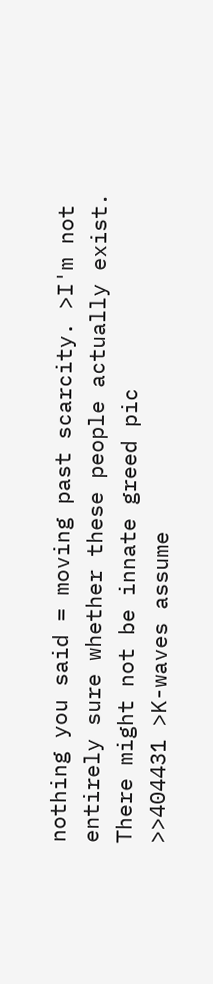nothing you said = moving past scarcity. >I'm not entirely sure whether these people actually exist. There might not be innate greed pic
>>404431 >K-waves assume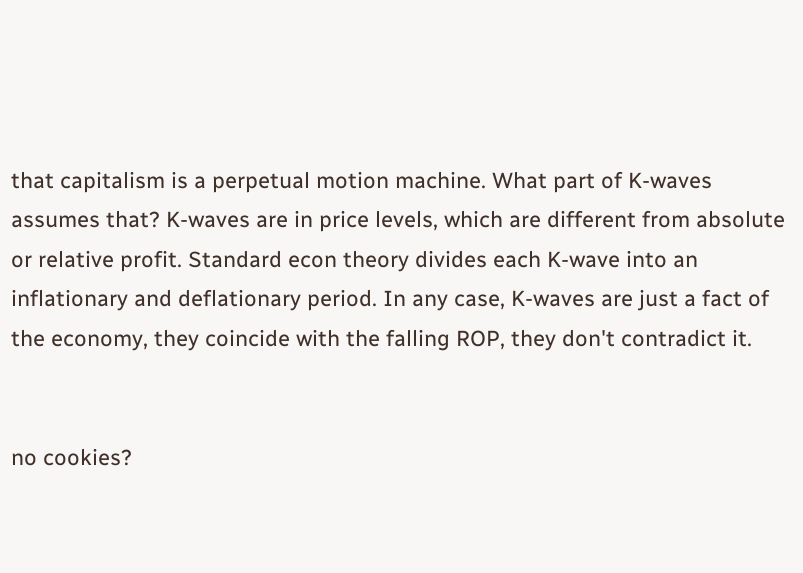that capitalism is a perpetual motion machine. What part of K-waves assumes that? K-waves are in price levels, which are different from absolute or relative profit. Standard econ theory divides each K-wave into an inflationary and deflationary period. In any case, K-waves are just a fact of the economy, they coincide with the falling ROP, they don't contradict it.


no cookies?